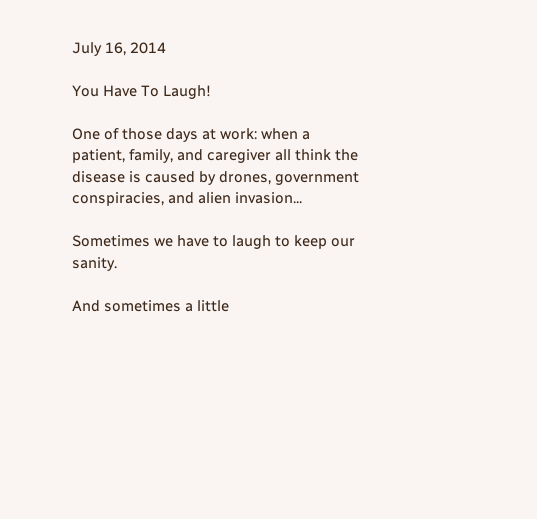July 16, 2014

You Have To Laugh!

One of those days at work: when a patient, family, and caregiver all think the disease is caused by drones, government conspiracies, and alien invasion...

Sometimes we have to laugh to keep our sanity.

And sometimes a little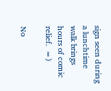sign seen during a lunchtime walk brings hours of comic relief.  =)

No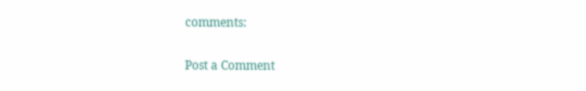comments:

Post a Comment